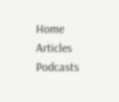Home Articles Podcasts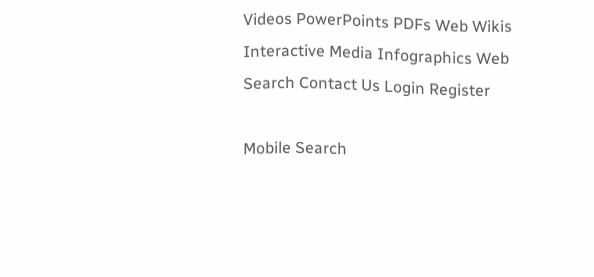Videos PowerPoints PDFs Web Wikis Interactive Media Infographics Web Search Contact Us Login Register

Mobile Search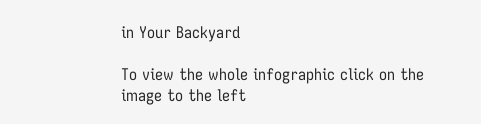in Your Backyard

To view the whole infographic click on the image to the left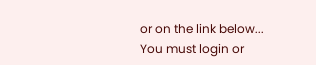or on the link below...
You must login or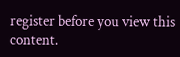register before you view this content.